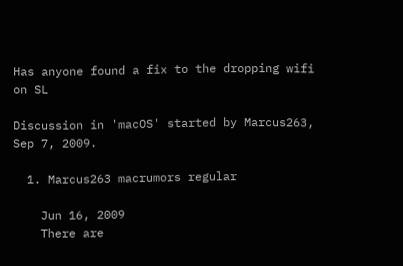Has anyone found a fix to the dropping wifi on SL

Discussion in 'macOS' started by Marcus263, Sep 7, 2009.

  1. Marcus263 macrumors regular

    Jun 16, 2009
    There are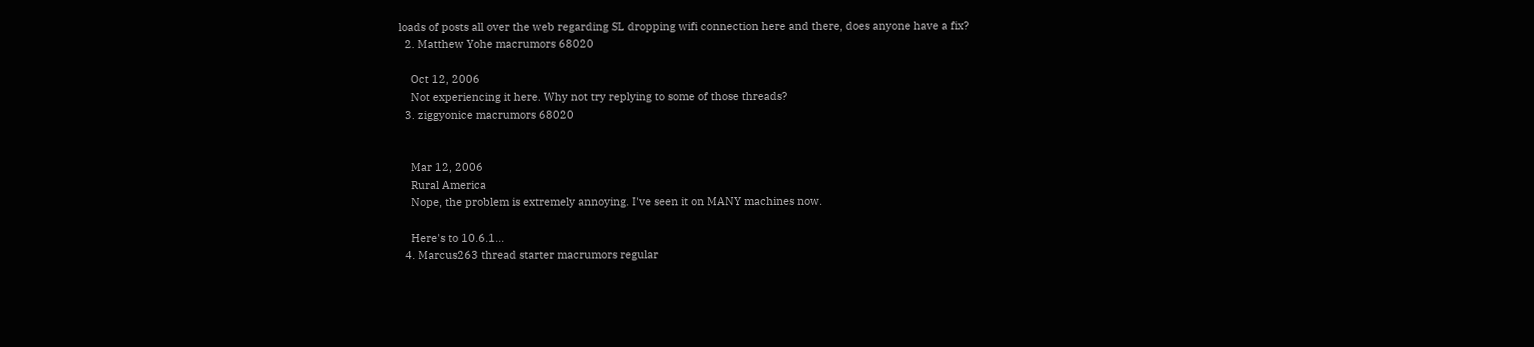loads of posts all over the web regarding SL dropping wifi connection here and there, does anyone have a fix?
  2. Matthew Yohe macrumors 68020

    Oct 12, 2006
    Not experiencing it here. Why not try replying to some of those threads?
  3. ziggyonice macrumors 68020


    Mar 12, 2006
    Rural America
    Nope, the problem is extremely annoying. I've seen it on MANY machines now.

    Here's to 10.6.1...
  4. Marcus263 thread starter macrumors regular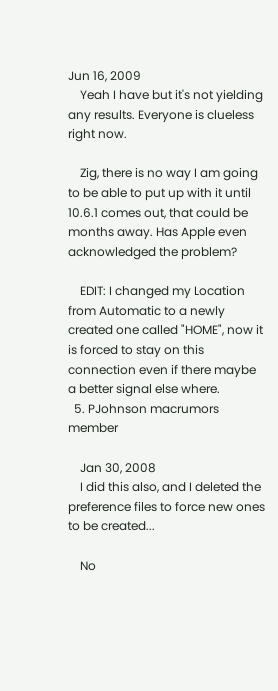Jun 16, 2009
    Yeah I have but it's not yielding any results. Everyone is clueless right now.

    Zig, there is no way I am going to be able to put up with it until 10.6.1 comes out, that could be months away. Has Apple even acknowledged the problem?

    EDIT: I changed my Location from Automatic to a newly created one called "HOME", now it is forced to stay on this connection even if there maybe a better signal else where.
  5. PJohnson macrumors member

    Jan 30, 2008
    I did this also, and I deleted the preference files to force new ones to be created...

    No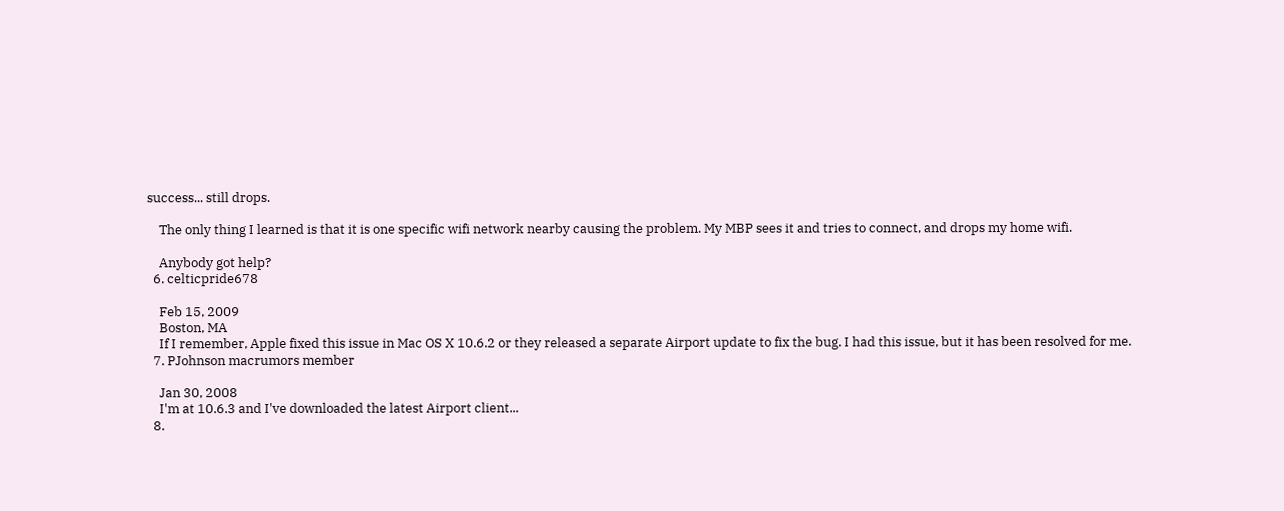success... still drops.

    The only thing I learned is that it is one specific wifi network nearby causing the problem. My MBP sees it and tries to connect, and drops my home wifi.

    Anybody got help?
  6. celticpride678

    Feb 15, 2009
    Boston, MA
    If I remember, Apple fixed this issue in Mac OS X 10.6.2 or they released a separate Airport update to fix the bug. I had this issue, but it has been resolved for me.
  7. PJohnson macrumors member

    Jan 30, 2008
    I'm at 10.6.3 and I've downloaded the latest Airport client...
  8.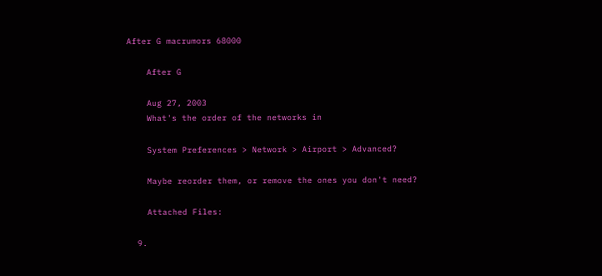After G macrumors 68000

    After G

    Aug 27, 2003
    What's the order of the networks in

    System Preferences > Network > Airport > Advanced?

    Maybe reorder them, or remove the ones you don't need?

    Attached Files:

  9.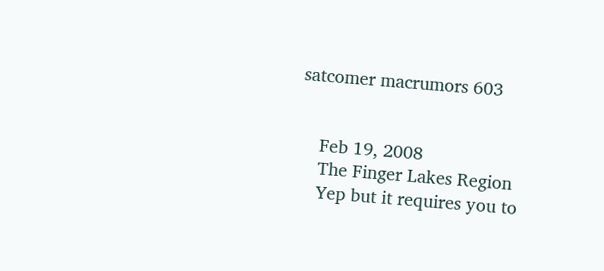satcomer macrumors 603


    Feb 19, 2008
    The Finger Lakes Region
    Yep but it requires you to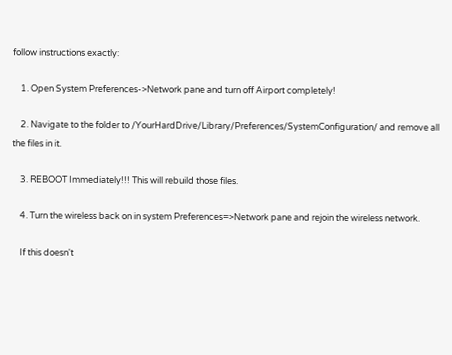follow instructions exactly:

    1. Open System Preferences->Network pane and turn off Airport completely!

    2. Navigate to the folder to /YourHardDrive/Library/Preferences/SystemConfiguration/ and remove all the files in it.

    3. REBOOT Immediately!!! This will rebuild those files.

    4. Turn the wireless back on in system Preferences=>Network pane and rejoin the wireless network.

    If this doesn't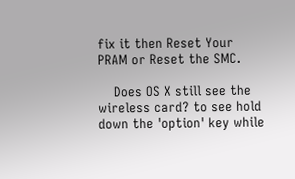fix it then Reset Your PRAM or Reset the SMC.

    Does OS X still see the wireless card? to see hold down the 'option' key while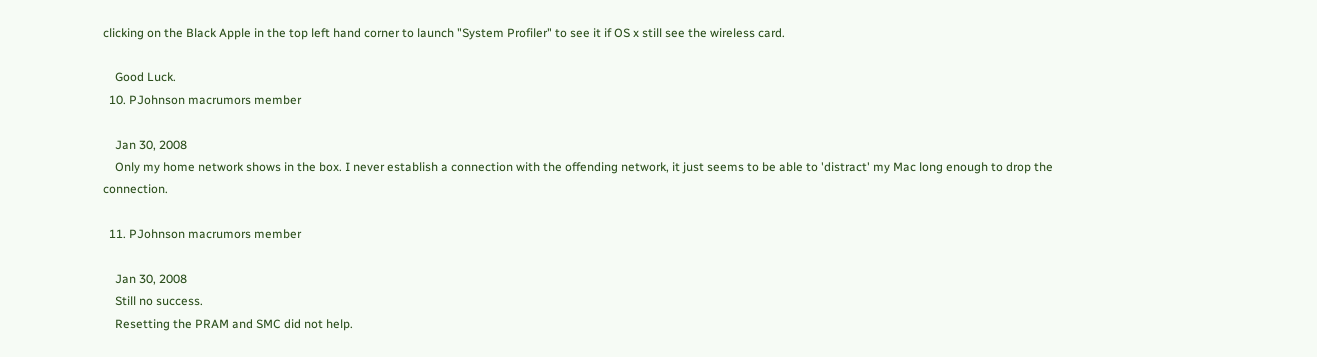clicking on the Black Apple in the top left hand corner to launch "System Profiler" to see it if OS x still see the wireless card.

    Good Luck.
  10. PJohnson macrumors member

    Jan 30, 2008
    Only my home network shows in the box. I never establish a connection with the offending network, it just seems to be able to 'distract' my Mac long enough to drop the connection.

  11. PJohnson macrumors member

    Jan 30, 2008
    Still no success.
    Resetting the PRAM and SMC did not help.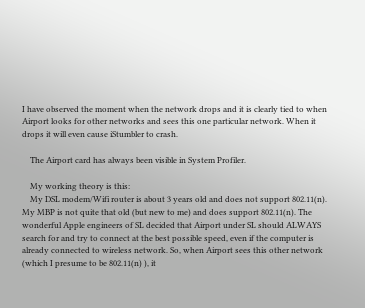I have observed the moment when the network drops and it is clearly tied to when Airport looks for other networks and sees this one particular network. When it drops it will even cause iStumbler to crash.

    The Airport card has always been visible in System Profiler.

    My working theory is this:
    My DSL modem/Wifi router is about 3 years old and does not support 802.11(n). My MBP is not quite that old (but new to me) and does support 802.11(n). The wonderful Apple engineers of SL decided that Airport under SL should ALWAYS search for and try to connect at the best possible speed, even if the computer is already connected to wireless network. So, when Airport sees this other network (which I presume to be 802.11(n) ), it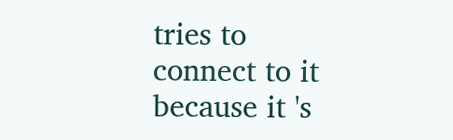tries to connect to it because it 's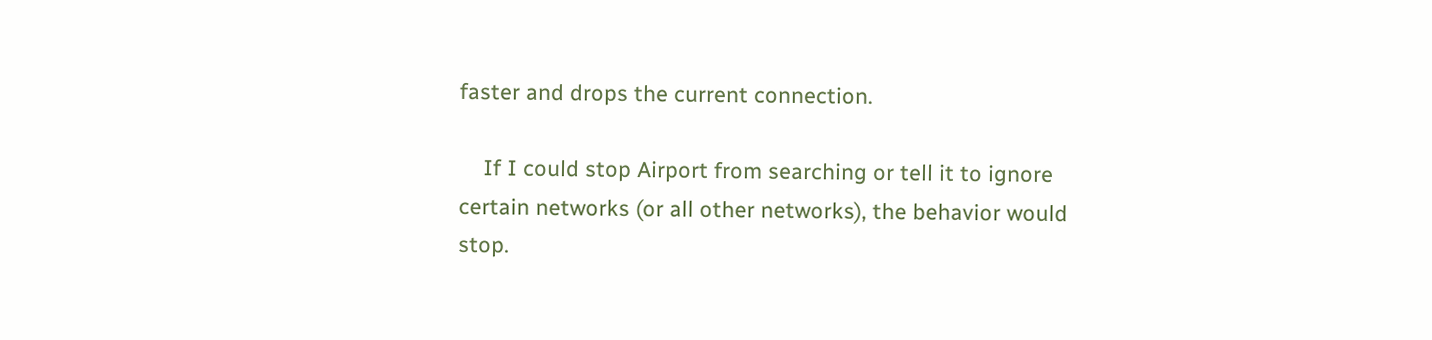faster and drops the current connection.

    If I could stop Airport from searching or tell it to ignore certain networks (or all other networks), the behavior would stop.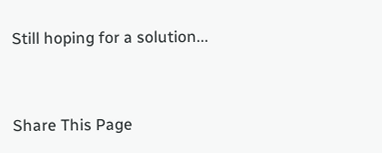Still hoping for a solution...


Share This Page